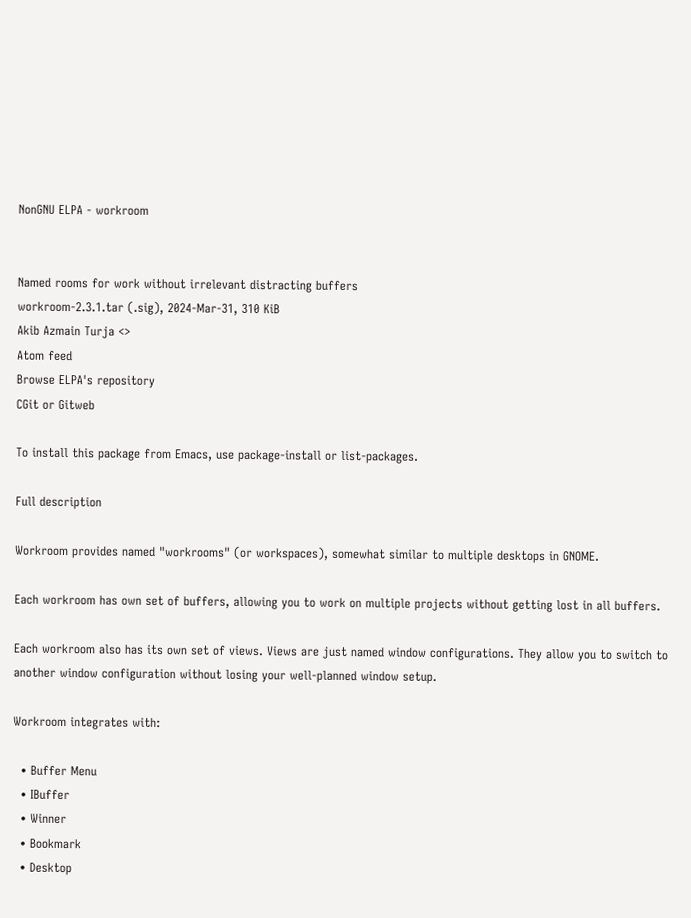NonGNU ELPA - workroom


Named rooms for work without irrelevant distracting buffers
workroom-2.3.1.tar (.sig), 2024-Mar-31, 310 KiB
Akib Azmain Turja <>
Atom feed
Browse ELPA's repository
CGit or Gitweb

To install this package from Emacs, use package-install or list-packages.

Full description

Workroom provides named "workrooms" (or workspaces), somewhat similar to multiple desktops in GNOME.

Each workroom has own set of buffers, allowing you to work on multiple projects without getting lost in all buffers.

Each workroom also has its own set of views. Views are just named window configurations. They allow you to switch to another window configuration without losing your well-planned window setup.

Workroom integrates with:

  • Buffer Menu
  • IBuffer
  • Winner
  • Bookmark
  • Desktop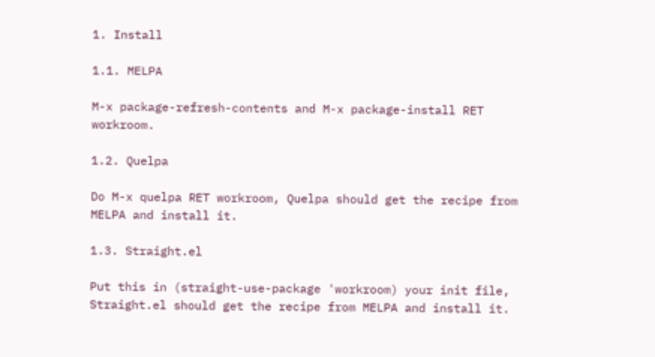1. Install

1.1. MELPA

M-x package-refresh-contents and M-x package-install RET workroom.

1.2. Quelpa

Do M-x quelpa RET workroom, Quelpa should get the recipe from MELPA and install it.

1.3. Straight.el

Put this in (straight-use-package 'workroom) your init file, Straight.el should get the recipe from MELPA and install it.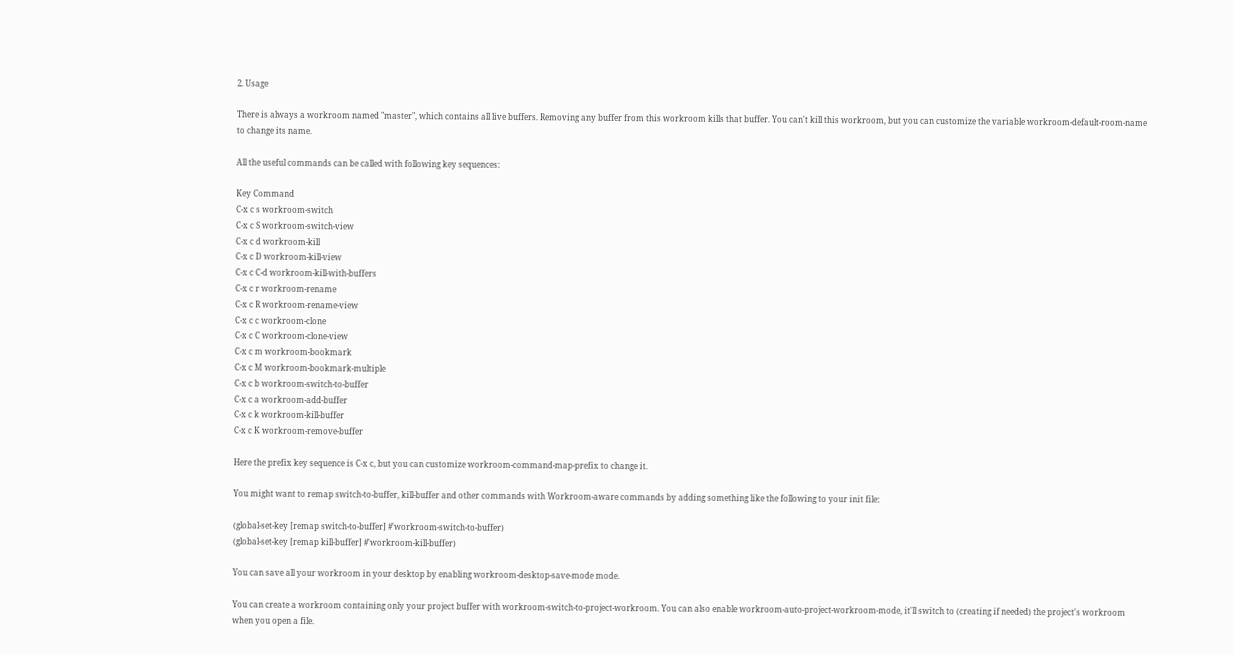2. Usage

There is always a workroom named "master", which contains all live buffers. Removing any buffer from this workroom kills that buffer. You can't kill this workroom, but you can customize the variable workroom-default-room-name to change its name.

All the useful commands can be called with following key sequences:

Key Command
C-x c s workroom-switch
C-x c S workroom-switch-view
C-x c d workroom-kill
C-x c D workroom-kill-view
C-x c C-d workroom-kill-with-buffers
C-x c r workroom-rename
C-x c R workroom-rename-view
C-x c c workroom-clone
C-x c C workroom-clone-view
C-x c m workroom-bookmark
C-x c M workroom-bookmark-multiple
C-x c b workroom-switch-to-buffer
C-x c a workroom-add-buffer
C-x c k workroom-kill-buffer
C-x c K workroom-remove-buffer

Here the prefix key sequence is C-x c, but you can customize workroom-command-map-prefix to change it.

You might want to remap switch-to-buffer, kill-buffer and other commands with Workroom-aware commands by adding something like the following to your init file:

(global-set-key [remap switch-to-buffer] #'workroom-switch-to-buffer)
(global-set-key [remap kill-buffer] #'workroom-kill-buffer)

You can save all your workroom in your desktop by enabling workroom-desktop-save-mode mode.

You can create a workroom containing only your project buffer with workroom-switch-to-project-workroom. You can also enable workroom-auto-project-workroom-mode, it'll switch to (creating if needed) the project's workroom when you open a file.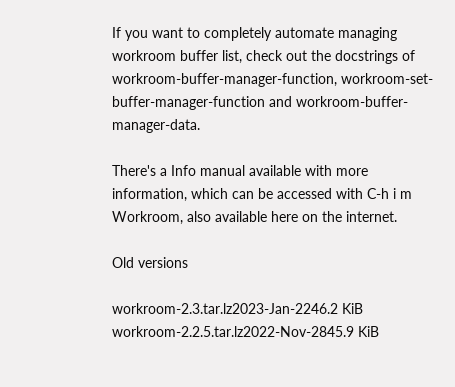If you want to completely automate managing workroom buffer list, check out the docstrings of workroom-buffer-manager-function, workroom-set-buffer-manager-function and workroom-buffer-manager-data.

There's a Info manual available with more information, which can be accessed with C-h i m Workroom, also available here on the internet.

Old versions

workroom-2.3.tar.lz2023-Jan-2246.2 KiB
workroom-2.2.5.tar.lz2022-Nov-2845.9 KiB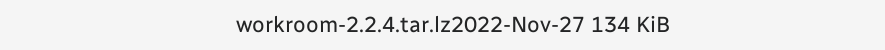workroom-2.2.4.tar.lz2022-Nov-27 134 KiB